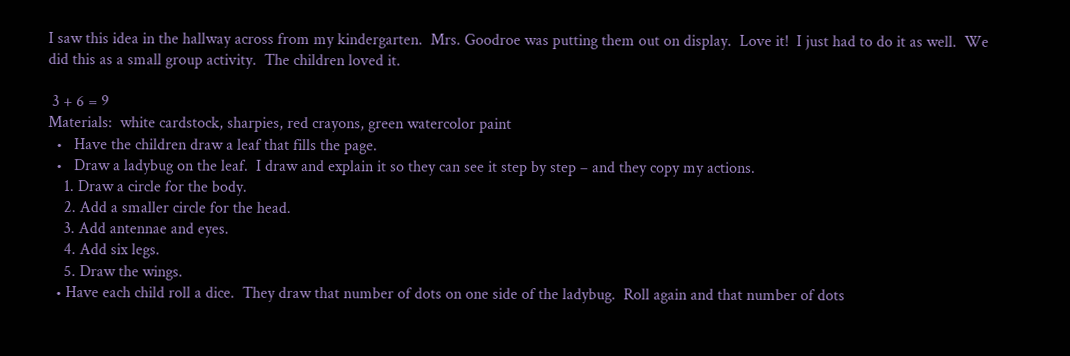I saw this idea in the hallway across from my kindergarten.  Mrs. Goodroe was putting them out on display.  Love it!  I just had to do it as well.  We did this as a small group activity.  The children loved it.

 3 + 6 = 9
Materials:  white cardstock, sharpies, red crayons, green watercolor paint
  •   Have the children draw a leaf that fills the page.
  •   Draw a ladybug on the leaf.  I draw and explain it so they can see it step by step – and they copy my actions.
    1. Draw a circle for the body.
    2. Add a smaller circle for the head.
    3. Add antennae and eyes.
    4. Add six legs.
    5. Draw the wings.
  • Have each child roll a dice.  They draw that number of dots on one side of the ladybug.  Roll again and that number of dots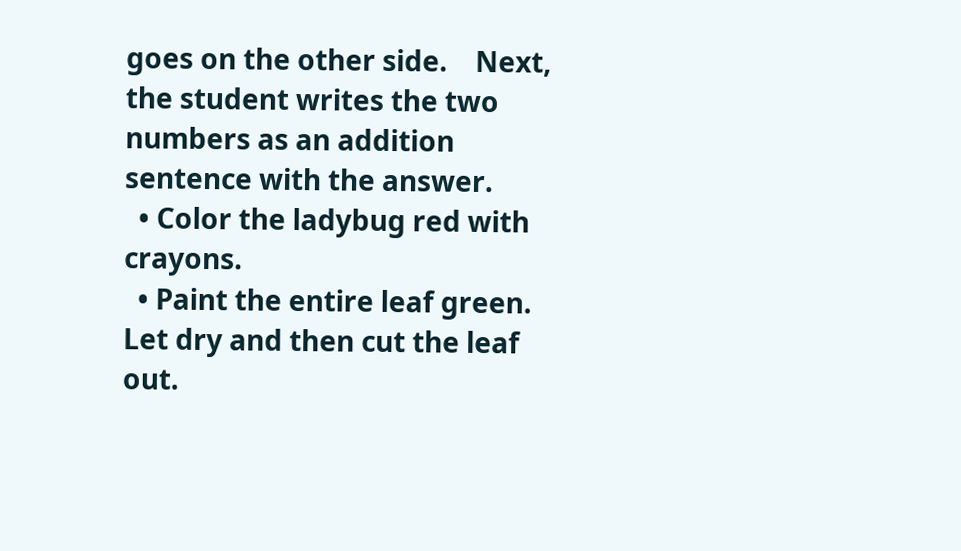goes on the other side.    Next, the student writes the two numbers as an addition sentence with the answer.
  • Color the ladybug red with crayons.
  • Paint the entire leaf green.  Let dry and then cut the leaf out.